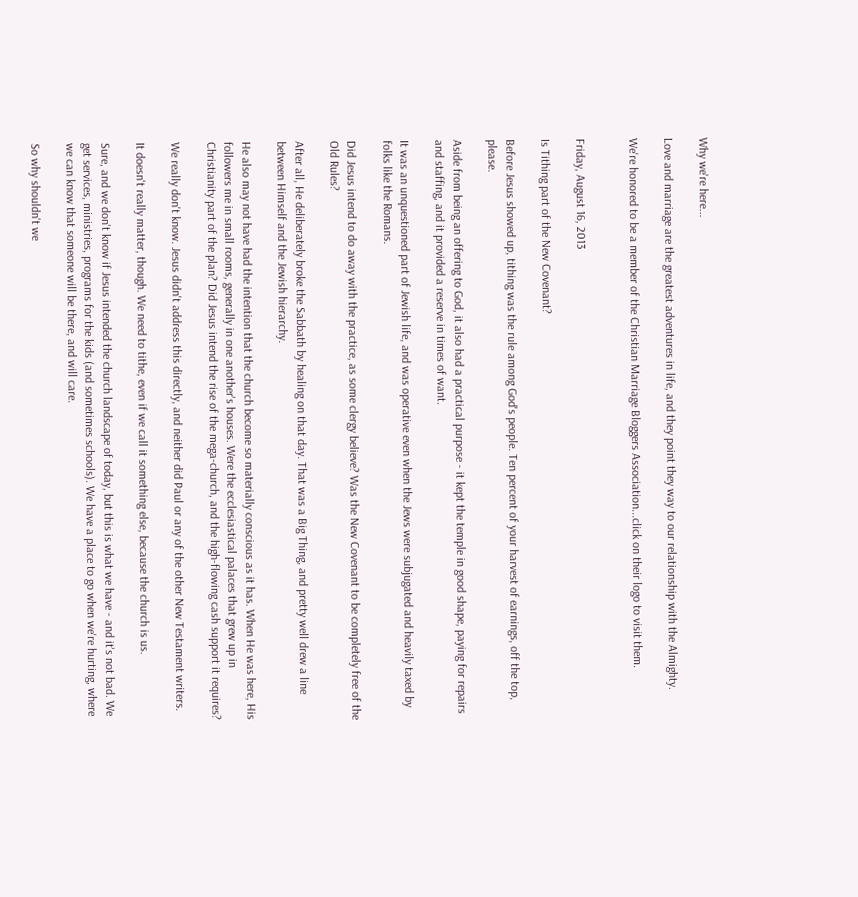Why we're here...

Love and marriage are the greatest adventures in life, and they point they way to our relationship with the Almighty.

We're honored to be a member of the Christian Marriage Bloggers Association...click on their logo to visit them.


Friday, August 16, 2013

Is Tithing part of the New Covenant?

Before Jesus showed up, tithing was the rule among God's people. Ten percent of your harvest of earnings, off the top, please.

Aside from being an offering to God, it also had a practical purpose - it kept the temple in good shape, paying for repairs and staffing, and it provided a reserve in times of want.

It was an unquestioned part of Jewish life, and was operative even when the Jews were subjugated and heavily taxed by folks like the Romans.

Did Jesus intend to do away with the practice, as some clergy believe? Was the New Covenant to be completely free of the Old Rules?

After all, He deliberately broke the Sabbath by healing on that day. That was a Big Thing, and pretty well drew a line between Himself and the Jewish hierarchy.

He also may not have had the intention that the church become so materially conscious as it has. When He was here, His followers me in small rooms, generally in one another's houses. Were the ecclesiastical palaces that grew up in Christianity part of the plan? Did Jesus intend the rise of the mega-church, and the high-flowing cash support it requires?

We really don't know. Jesus didn't address this directly, and neither did Paul or any of the other New Testament writers.

It doesn't really matter, though. We need to tithe, even if we call it something else, because the church is us.

Sure, and we don't know if Jesus intended the church landscape of today, but this is what we have - and it's not bad. We get services, ministries, programs for the kids (and sometimes schools). We have a place to go when we're hurting, where we can know that someone will be there, and will care.

So why shouldn't we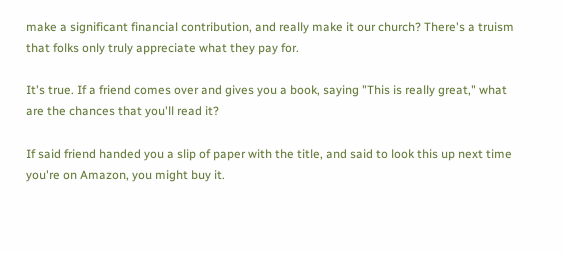make a significant financial contribution, and really make it our church? There's a truism that folks only truly appreciate what they pay for.

It's true. If a friend comes over and gives you a book, saying "This is really great," what are the chances that you'll read it?

If said friend handed you a slip of paper with the title, and said to look this up next time you're on Amazon, you might buy it.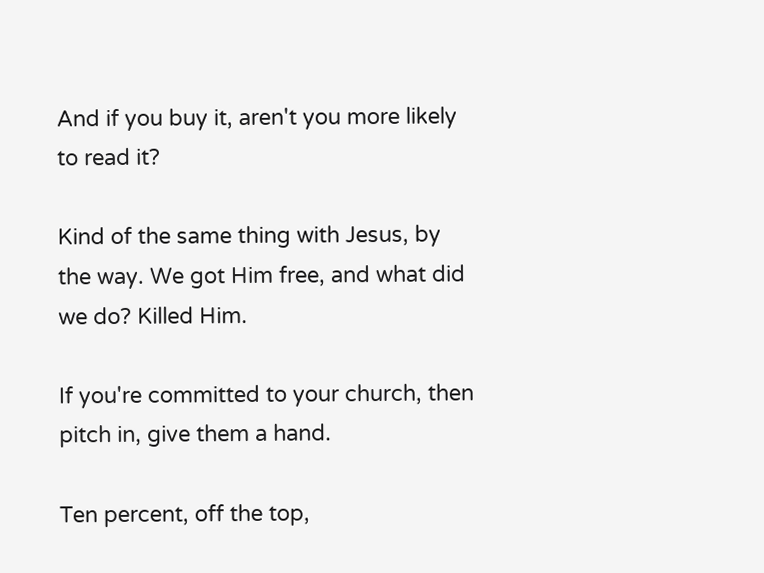And if you buy it, aren't you more likely to read it?

Kind of the same thing with Jesus, by the way. We got Him free, and what did we do? Killed Him.

If you're committed to your church, then pitch in, give them a hand.

Ten percent, off the top,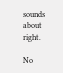sounds about right.

No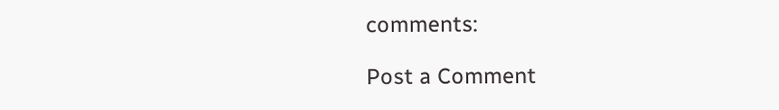comments:

Post a Comment